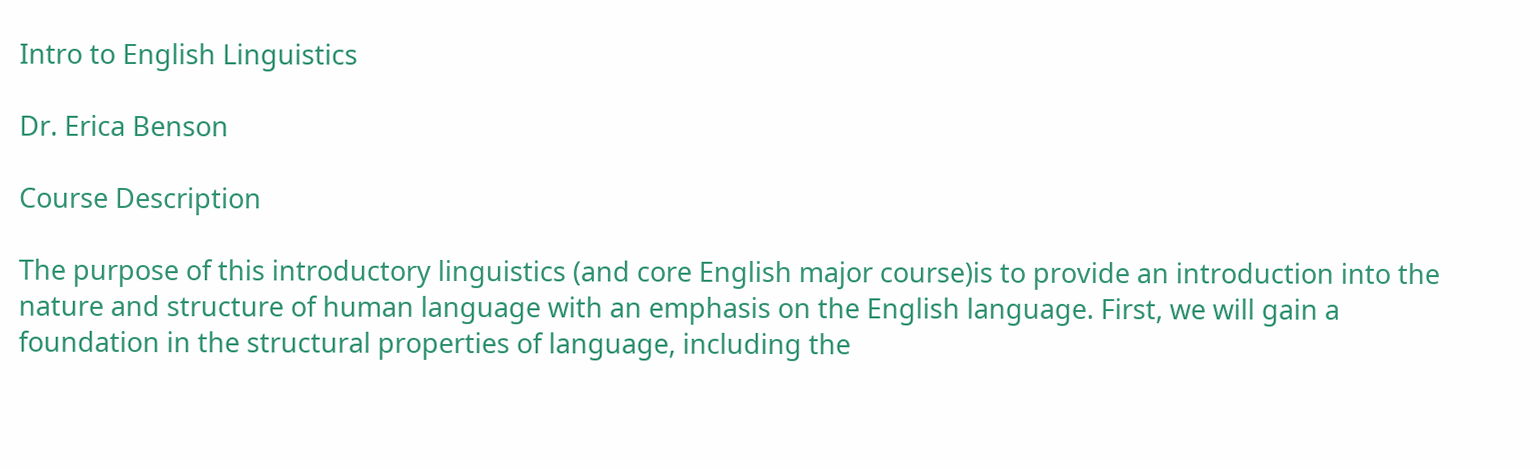Intro to English Linguistics

Dr. Erica Benson

Course Description

The purpose of this introductory linguistics (and core English major course)is to provide an introduction into the nature and structure of human language with an emphasis on the English language. First, we will gain a foundation in the structural properties of language, including the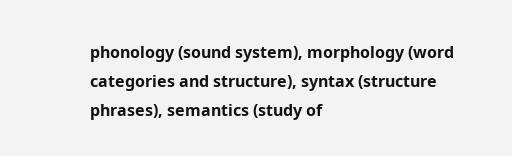phonology (sound system), morphology (word categories and structure), syntax (structure phrases), semantics (study of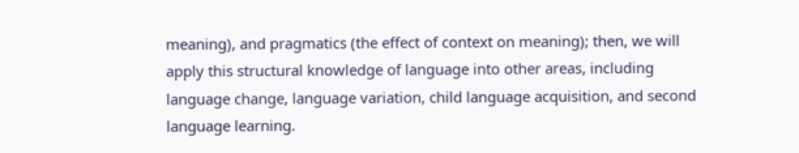meaning), and pragmatics (the effect of context on meaning); then, we will apply this structural knowledge of language into other areas, including language change, language variation, child language acquisition, and second language learning.